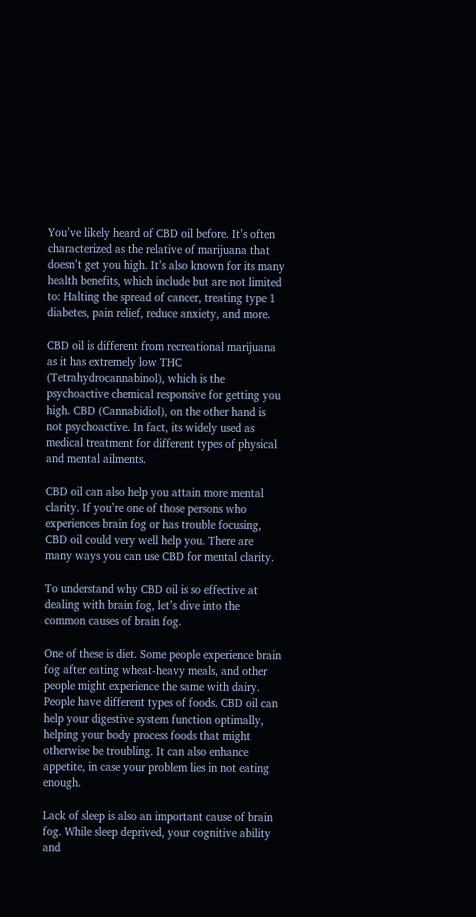You’ve likely heard of CBD oil before. It’s often characterized as the relative of marijuana that doesn’t get you high. It’s also known for its many health benefits, which include but are not limited to: Halting the spread of cancer, treating type 1 diabetes, pain relief, reduce anxiety, and more.

CBD oil is different from recreational marijuana as it has extremely low THC (Tetrahydrocannabinol), which is the psychoactive chemical responsive for getting you high. CBD (Cannabidiol), on the other hand is not psychoactive. In fact, its widely used as medical treatment for different types of physical and mental ailments.

CBD oil can also help you attain more mental clarity. If you’re one of those persons who experiences brain fog or has trouble focusing, CBD oil could very well help you. There are many ways you can use CBD for mental clarity.

To understand why CBD oil is so effective at dealing with brain fog, let’s dive into the common causes of brain fog.

One of these is diet. Some people experience brain fog after eating wheat-heavy meals, and other people might experience the same with dairy. People have different types of foods. CBD oil can help your digestive system function optimally, helping your body process foods that might otherwise be troubling. It can also enhance appetite, in case your problem lies in not eating enough.

Lack of sleep is also an important cause of brain fog. While sleep deprived, your cognitive ability and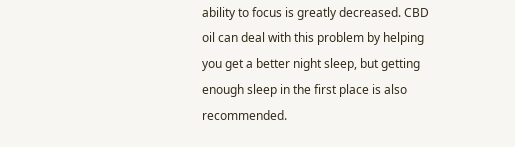ability to focus is greatly decreased. CBD oil can deal with this problem by helping you get a better night sleep, but getting enough sleep in the first place is also recommended.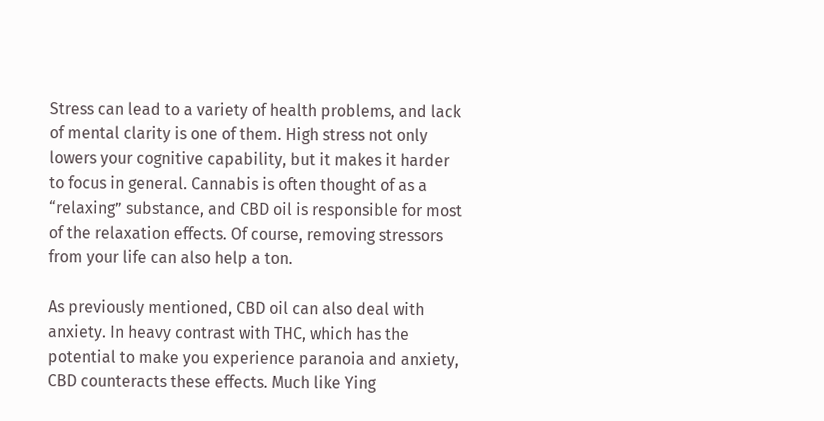Stress can lead to a variety of health problems, and lack of mental clarity is one of them. High stress not only lowers your cognitive capability, but it makes it harder to focus in general. Cannabis is often thought of as a “relaxing” substance, and CBD oil is responsible for most of the relaxation effects. Of course, removing stressors from your life can also help a ton.

As previously mentioned, CBD oil can also deal with anxiety. In heavy contrast with THC, which has the potential to make you experience paranoia and anxiety, CBD counteracts these effects. Much like Ying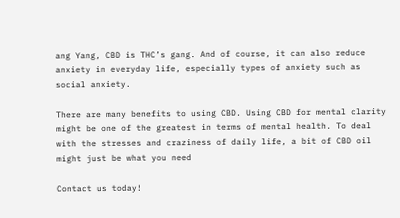ang Yang, CBD is THC’s gang. And of course, it can also reduce anxiety in everyday life, especially types of anxiety such as social anxiety.

There are many benefits to using CBD. Using CBD for mental clarity might be one of the greatest in terms of mental health. To deal with the stresses and craziness of daily life, a bit of CBD oil might just be what you need

Contact us today!